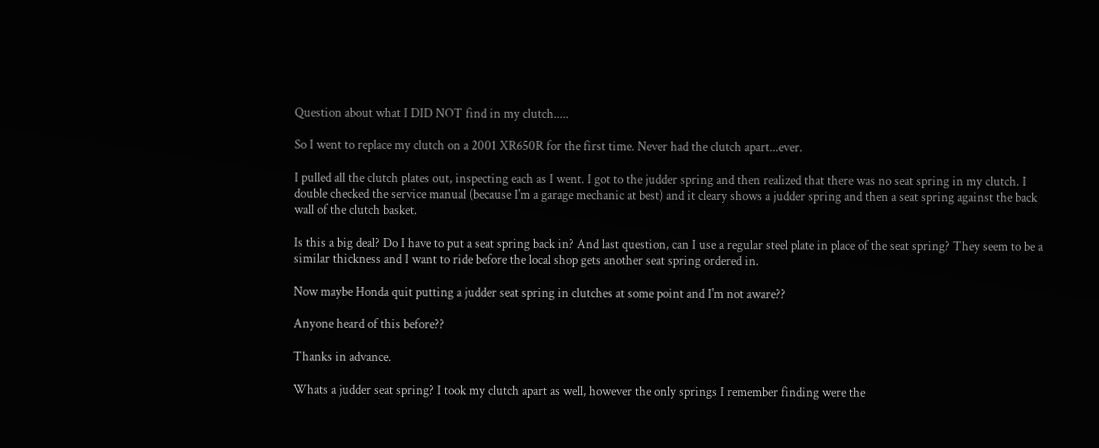Question about what I DID NOT find in my clutch.....

So I went to replace my clutch on a 2001 XR650R for the first time. Never had the clutch apart...ever.

I pulled all the clutch plates out, inspecting each as I went. I got to the judder spring and then realized that there was no seat spring in my clutch. I double checked the service manual (because I'm a garage mechanic at best) and it cleary shows a judder spring and then a seat spring against the back wall of the clutch basket.

Is this a big deal? Do I have to put a seat spring back in? And last question, can I use a regular steel plate in place of the seat spring? They seem to be a similar thickness and I want to ride before the local shop gets another seat spring ordered in.

Now maybe Honda quit putting a judder seat spring in clutches at some point and I'm not aware??

Anyone heard of this before??

Thanks in advance.

Whats a judder seat spring? I took my clutch apart as well, however the only springs I remember finding were the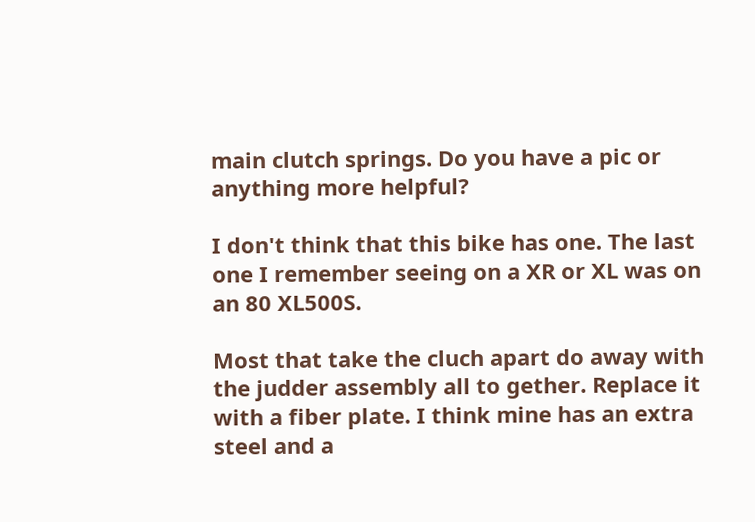main clutch springs. Do you have a pic or anything more helpful?

I don't think that this bike has one. The last one I remember seeing on a XR or XL was on an 80 XL500S.

Most that take the cluch apart do away with the judder assembly all to gether. Replace it with a fiber plate. I think mine has an extra steel and a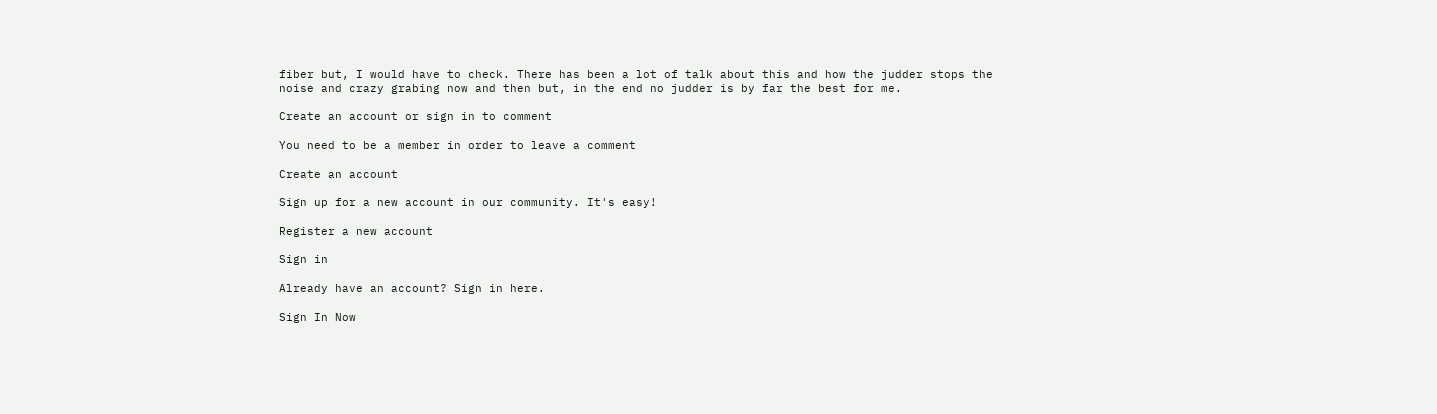fiber but, I would have to check. There has been a lot of talk about this and how the judder stops the noise and crazy grabing now and then but, in the end no judder is by far the best for me.

Create an account or sign in to comment

You need to be a member in order to leave a comment

Create an account

Sign up for a new account in our community. It's easy!

Register a new account

Sign in

Already have an account? Sign in here.

Sign In Now